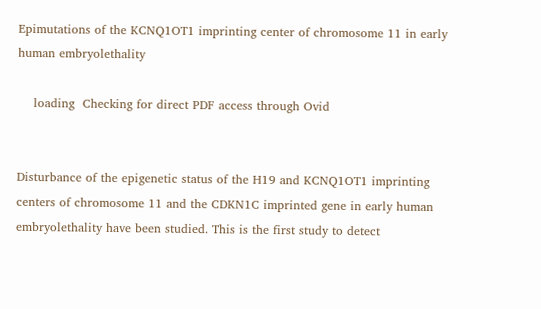Epimutations of the KCNQ1OT1 imprinting center of chromosome 11 in early human embryolethality

    loading  Checking for direct PDF access through Ovid


Disturbance of the epigenetic status of the H19 and KCNQ1OT1 imprinting centers of chromosome 11 and the CDKN1C imprinted gene in early human embryolethality have been studied. This is the first study to detect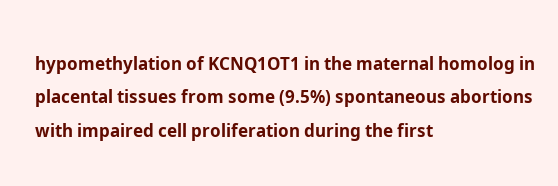hypomethylation of KCNQ1OT1 in the maternal homolog in placental tissues from some (9.5%) spontaneous abortions with impaired cell proliferation during the first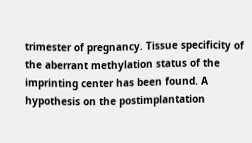trimester of pregnancy. Tissue specificity of the aberrant methylation status of the imprinting center has been found. A hypothesis on the postimplantation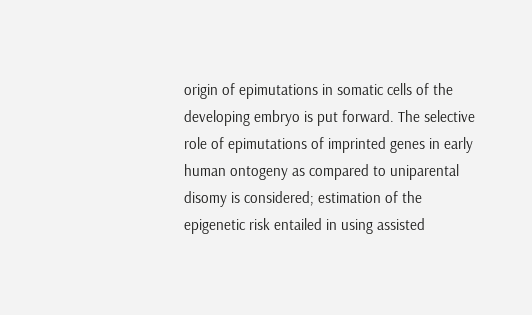origin of epimutations in somatic cells of the developing embryo is put forward. The selective role of epimutations of imprinted genes in early human ontogeny as compared to uniparental disomy is considered; estimation of the epigenetic risk entailed in using assisted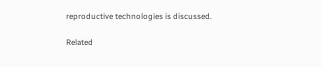reproductive technologies is discussed.

Related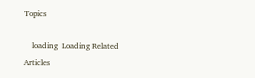Topics

    loading  Loading Related Articles